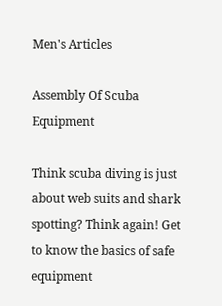Men's Articles

Assembly Of Scuba Equipment

Think scuba diving is just about web suits and shark spotting? Think again! Get to know the basics of safe equipment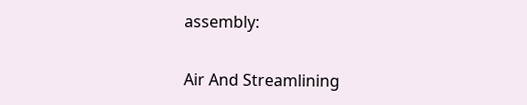assembly:

Air And Streamlining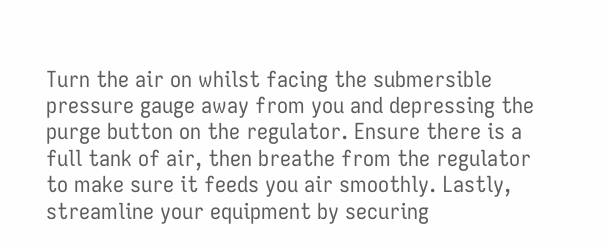Turn the air on whilst facing the submersible pressure gauge away from you and depressing the purge button on the regulator. Ensure there is a full tank of air, then breathe from the regulator to make sure it feeds you air smoothly. Lastly, streamline your equipment by securing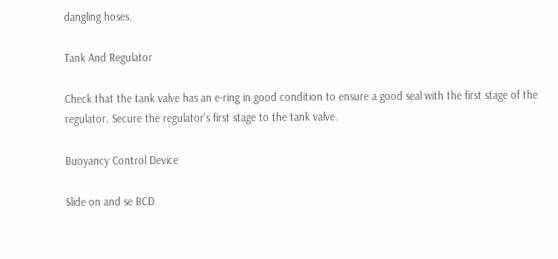dangling hoses.

Tank And Regulator

Check that the tank valve has an e-ring in good condition to ensure a good seal with the first stage of the regulator. Secure the regulator's first stage to the tank valve.

Buoyancy Control Device

Slide on and se BCD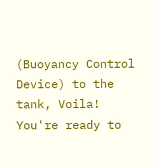(Buoyancy Control Device) to the tank, Voila! You're ready to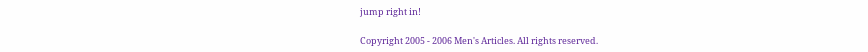jump right in!

Copyright 2005 - 2006 Men's Articles. All rights reserved.